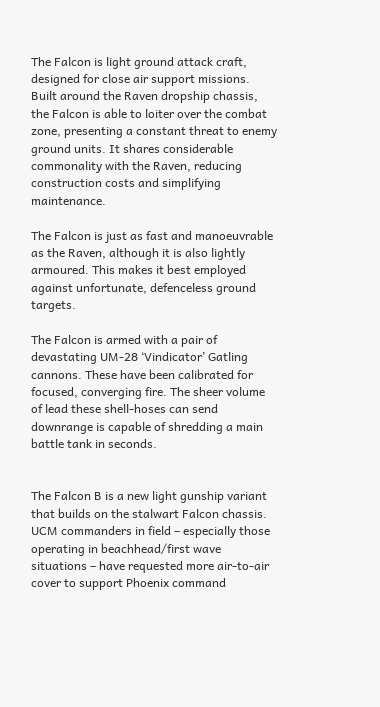The Falcon is light ground attack craft, designed for close air support missions. Built around the Raven dropship chassis, the Falcon is able to loiter over the combat zone, presenting a constant threat to enemy ground units. It shares considerable commonality with the Raven, reducing construction costs and simplifying maintenance.

The Falcon is just as fast and manoeuvrable as the Raven, although it is also lightly armoured. This makes it best employed against unfortunate, defenceless ground targets.

The Falcon is armed with a pair of devastating UM-28 ‘Vindicator’ Gatling cannons. These have been calibrated for focused, converging fire. The sheer volume of lead these shell-hoses can send downrange is capable of shredding a main battle tank in seconds.


The Falcon B is a new light gunship variant that builds on the stalwart Falcon chassis. UCM commanders in field – especially those operating in beachhead/first wave situations – have requested more air-to-air cover to support Phoenix command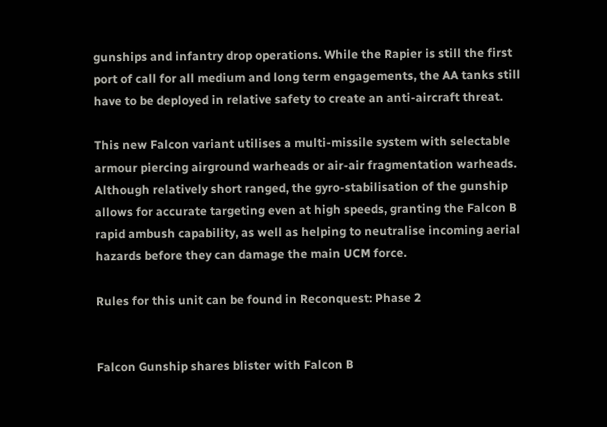gunships and infantry drop operations. While the Rapier is still the first port of call for all medium and long term engagements, the AA tanks still have to be deployed in relative safety to create an anti-aircraft threat.

This new Falcon variant utilises a multi-missile system with selectable armour piercing airground warheads or air-air fragmentation warheads. Although relatively short ranged, the gyro-stabilisation of the gunship allows for accurate targeting even at high speeds, granting the Falcon B rapid ambush capability, as well as helping to neutralise incoming aerial hazards before they can damage the main UCM force.

Rules for this unit can be found in Reconquest: Phase 2


Falcon Gunship shares blister with Falcon B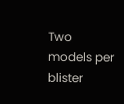Two models per blister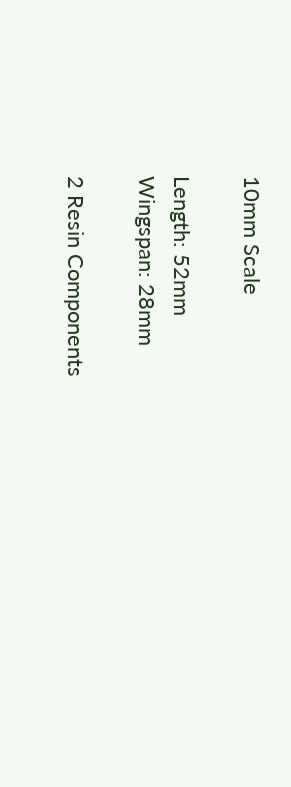10mm Scale

Length: 52mm
Wingspan: 28mm

2 Resin Components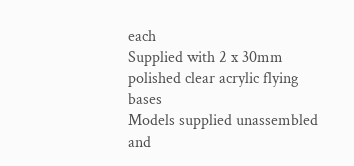each
Supplied with 2 x 30mm polished clear acrylic flying bases
Models supplied unassembled and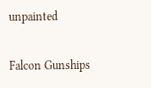unpainted

Falcon Gunships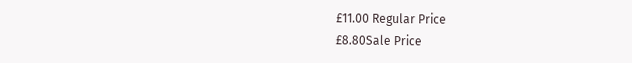£11.00 Regular Price
£8.80Sale Price